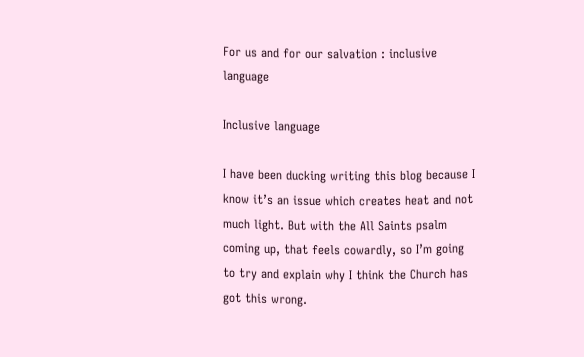For us and for our salvation : inclusive language

Inclusive language

I have been ducking writing this blog because I know it’s an issue which creates heat and not much light. But with the All Saints psalm coming up, that feels cowardly, so I’m going to try and explain why I think the Church has got this wrong.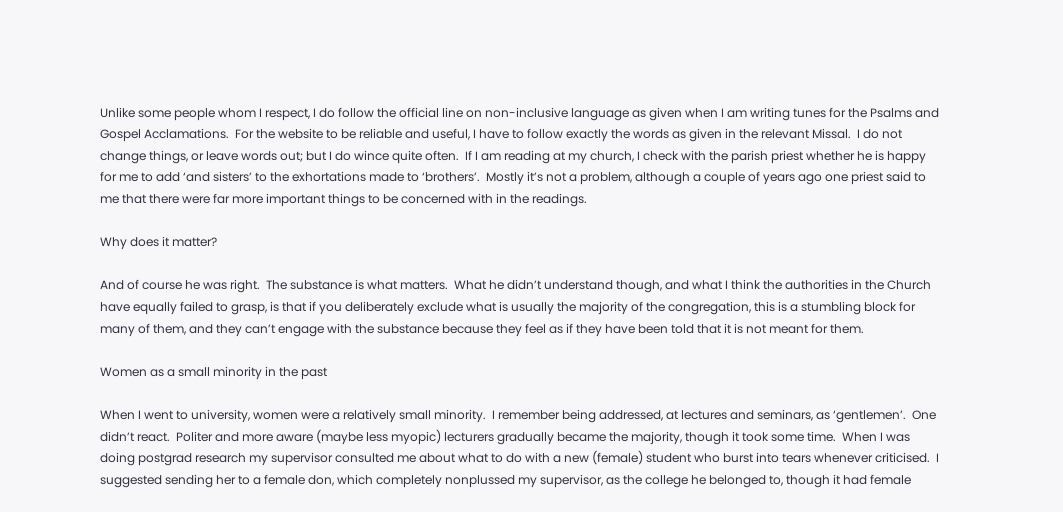Unlike some people whom I respect, I do follow the official line on non-inclusive language as given when I am writing tunes for the Psalms and Gospel Acclamations.  For the website to be reliable and useful, I have to follow exactly the words as given in the relevant Missal.  I do not change things, or leave words out; but I do wince quite often.  If I am reading at my church, I check with the parish priest whether he is happy for me to add ‘and sisters’ to the exhortations made to ‘brothers’.  Mostly it’s not a problem, although a couple of years ago one priest said to me that there were far more important things to be concerned with in the readings.

Why does it matter?

And of course he was right.  The substance is what matters.  What he didn’t understand though, and what I think the authorities in the Church have equally failed to grasp, is that if you deliberately exclude what is usually the majority of the congregation, this is a stumbling block for many of them, and they can’t engage with the substance because they feel as if they have been told that it is not meant for them.

Women as a small minority in the past

When I went to university, women were a relatively small minority.  I remember being addressed, at lectures and seminars, as ‘gentlemen’.  One didn’t react.  Politer and more aware (maybe less myopic) lecturers gradually became the majority, though it took some time.  When I was doing postgrad research my supervisor consulted me about what to do with a new (female) student who burst into tears whenever criticised.  I suggested sending her to a female don, which completely nonplussed my supervisor, as the college he belonged to, though it had female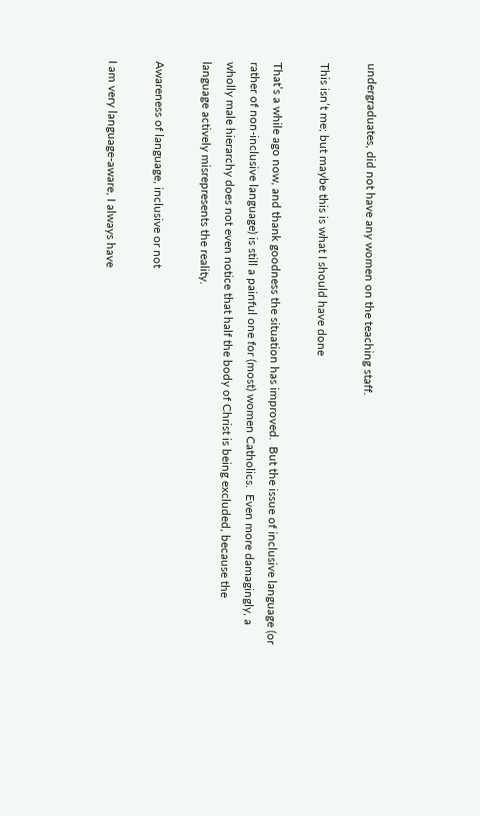undergraduates, did not have any women on the teaching staff.

This isn’t me; but maybe this is what I should have done

That’s a while ago now, and thank goodness the situation has improved.  But the issue of inclusive language (or rather of non-inclusive language) is still a painful one for (most) women Catholics.  Even more damagingly, a wholly male hierarchy does not even notice that half the body of Christ is being excluded, because the language actively misrepresents the reality.

Awareness of language, inclusive or not

I am very language-aware, I always have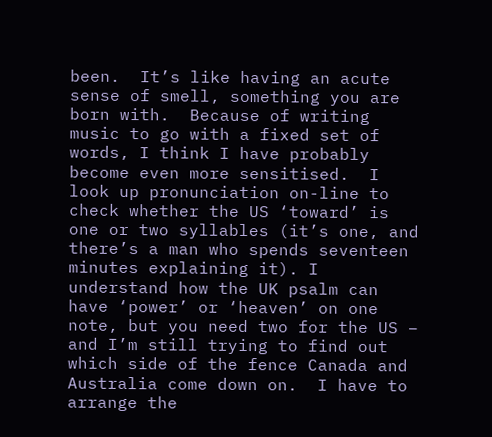been.  It’s like having an acute sense of smell, something you are born with.  Because of writing music to go with a fixed set of words, I think I have probably become even more sensitised.  I look up pronunciation on-line to check whether the US ‘toward’ is one or two syllables (it’s one, and there’s a man who spends seventeen minutes explaining it). I understand how the UK psalm can have ‘power’ or ‘heaven’ on one note, but you need two for the US – and I’m still trying to find out which side of the fence Canada and Australia come down on.  I have to arrange the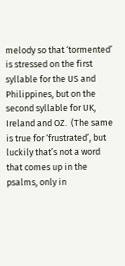melody so that ‘tormented’ is stressed on the first syllable for the US and Philippines, but on the second syllable for UK, Ireland and OZ.  (The same is true for ‘frustrated’, but luckily that’s not a word that comes up in the psalms, only in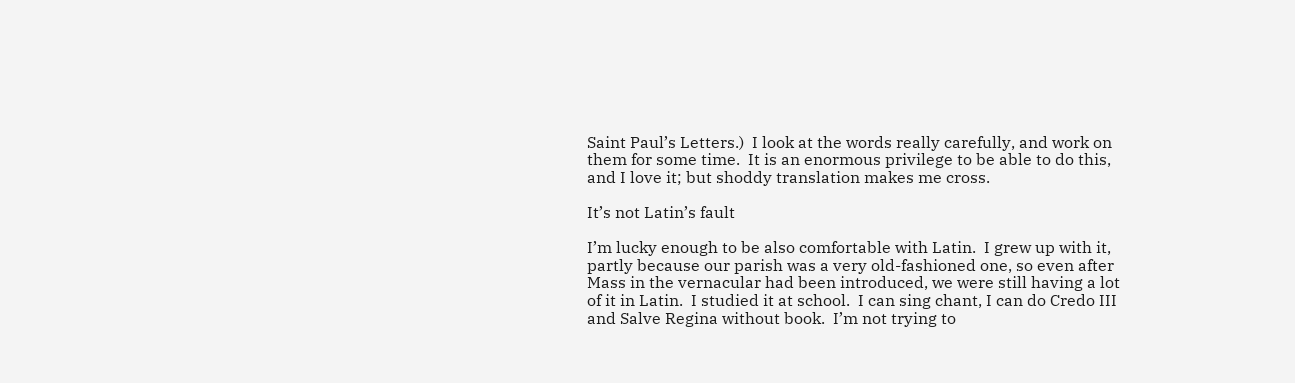Saint Paul’s Letters.)  I look at the words really carefully, and work on them for some time.  It is an enormous privilege to be able to do this, and I love it; but shoddy translation makes me cross.

It’s not Latin’s fault

I’m lucky enough to be also comfortable with Latin.  I grew up with it, partly because our parish was a very old-fashioned one, so even after Mass in the vernacular had been introduced, we were still having a lot of it in Latin.  I studied it at school.  I can sing chant, I can do Credo III and Salve Regina without book.  I’m not trying to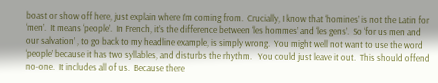boast or show off here, just explain where I’m coming from.  Crucially, I know that ‘homines’ is not the Latin for ‘men’.  It means ‘people’.  In French, it’s the difference between ‘les hommes’ and ‘les gens’.  So ‘for us men and our salvation’ , to go back to my headline example, is simply wrong.  You might well not want to use the word ‘people’ because it has two syllables, and disturbs the rhythm.   You could just leave it out.  This should offend no-one.  It includes all of us.  Because there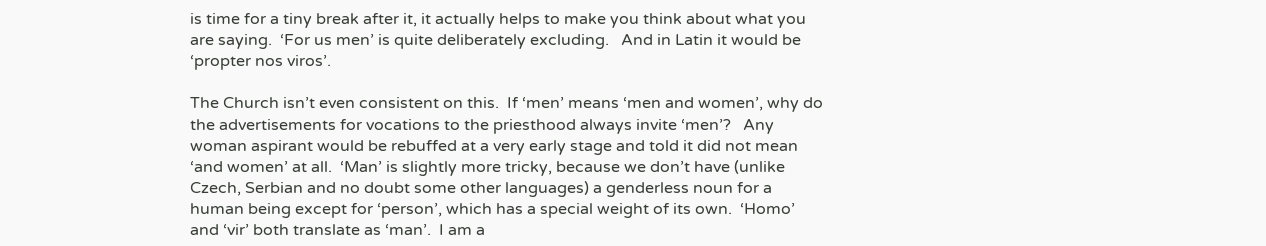is time for a tiny break after it, it actually helps to make you think about what you are saying.  ‘For us men’ is quite deliberately excluding.   And in Latin it would be ‘propter nos viros’.

The Church isn’t even consistent on this.  If ‘men’ means ‘men and women’, why do the advertisements for vocations to the priesthood always invite ‘men’?   Any woman aspirant would be rebuffed at a very early stage and told it did not mean ‘and women’ at all.  ‘Man’ is slightly more tricky, because we don’t have (unlike Czech, Serbian and no doubt some other languages) a genderless noun for a human being except for ‘person’, which has a special weight of its own.  ‘Homo’ and ‘vir’ both translate as ‘man’.  I am a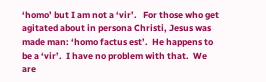‘homo’ but I am not a ‘vir’.   For those who get agitated about in persona Christi, Jesus was made man: ‘homo factus est’.  He happens to be a ‘vir’.  I have no problem with that.  We are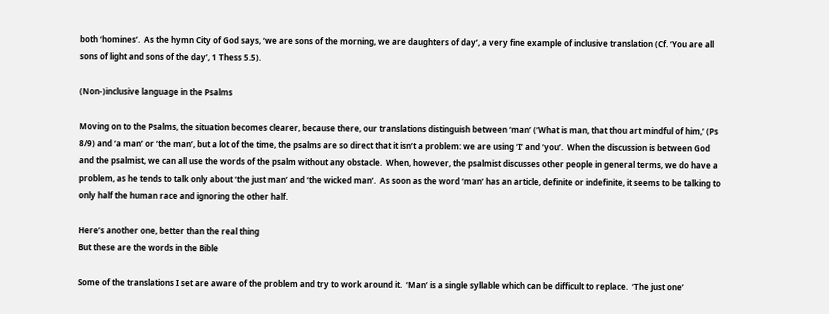both ‘homines’.  As the hymn City of God says, ‘we are sons of the morning, we are daughters of day’, a very fine example of inclusive translation (Cf. ‘You are all sons of light and sons of the day’, 1 Thess 5.5).

(Non-)inclusive language in the Psalms

Moving on to the Psalms, the situation becomes clearer, because there, our translations distinguish between ‘man’ (‘What is man, that thou art mindful of him,’ (Ps 8/9) and ‘a man’ or ‘the man’, but a lot of the time, the psalms are so direct that it isn’t a problem: we are using ‘I’ and ‘you’.  When the discussion is between God and the psalmist, we can all use the words of the psalm without any obstacle.  When, however, the psalmist discusses other people in general terms, we do have a problem, as he tends to talk only about ‘the just man’ and ‘the wicked man’.  As soon as the word ‘man’ has an article, definite or indefinite, it seems to be talking to only half the human race and ignoring the other half.

Here’s another one, better than the real thing
But these are the words in the Bible

Some of the translations I set are aware of the problem and try to work around it.  ‘Man’ is a single syllable which can be difficult to replace.  ‘The just one’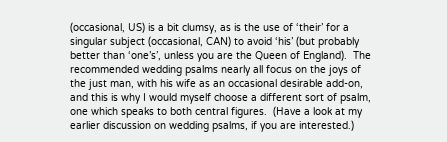(occasional, US) is a bit clumsy, as is the use of ‘their’ for a singular subject (occasional, CAN) to avoid ‘his’ (but probably better than ‘one’s’, unless you are the Queen of England).  The recommended wedding psalms nearly all focus on the joys of the just man, with his wife as an occasional desirable add-on, and this is why I would myself choose a different sort of psalm, one which speaks to both central figures.  (Have a look at my earlier discussion on wedding psalms, if you are interested.)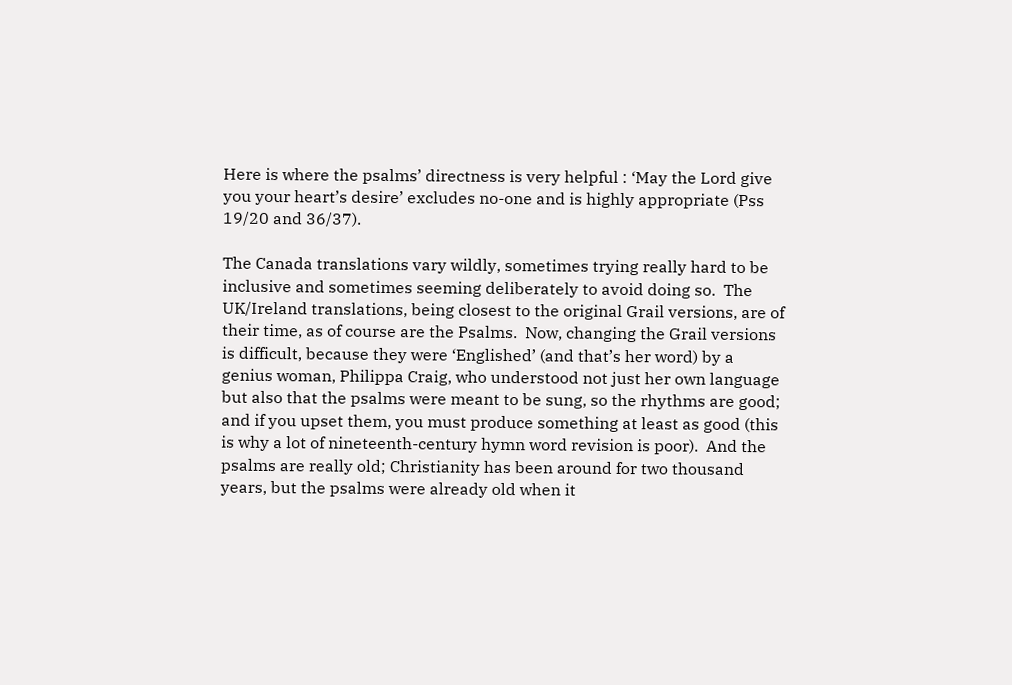Here is where the psalms’ directness is very helpful : ‘May the Lord give you your heart’s desire’ excludes no-one and is highly appropriate (Pss 19/20 and 36/37).

The Canada translations vary wildly, sometimes trying really hard to be inclusive and sometimes seeming deliberately to avoid doing so.  The UK/Ireland translations, being closest to the original Grail versions, are of their time, as of course are the Psalms.  Now, changing the Grail versions is difficult, because they were ‘Englished’ (and that’s her word) by a genius woman, Philippa Craig, who understood not just her own language but also that the psalms were meant to be sung, so the rhythms are good;  and if you upset them, you must produce something at least as good (this is why a lot of nineteenth-century hymn word revision is poor).  And the psalms are really old; Christianity has been around for two thousand years, but the psalms were already old when it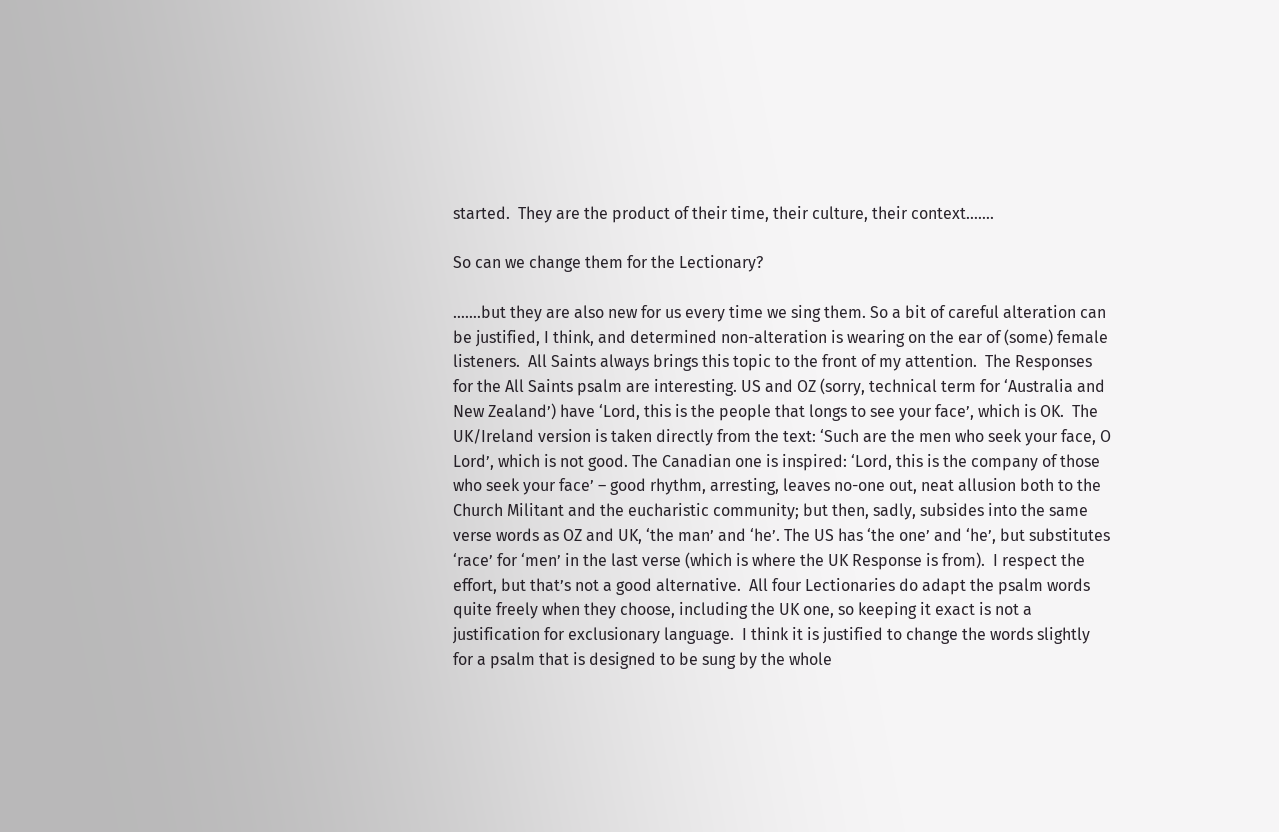started.  They are the product of their time, their culture, their context…….

So can we change them for the Lectionary?

…….but they are also new for us every time we sing them. So a bit of careful alteration can be justified, I think, and determined non-alteration is wearing on the ear of (some) female listeners.  All Saints always brings this topic to the front of my attention.  The Responses for the All Saints psalm are interesting. US and OZ (sorry, technical term for ‘Australia and New Zealand’) have ‘Lord, this is the people that longs to see your face’, which is OK.  The UK/Ireland version is taken directly from the text: ‘Such are the men who seek your face, O Lord’, which is not good. The Canadian one is inspired: ‘Lord, this is the company of those who seek your face’ – good rhythm, arresting, leaves no-one out, neat allusion both to the Church Militant and the eucharistic community; but then, sadly, subsides into the same verse words as OZ and UK, ‘the man’ and ‘he’. The US has ‘the one’ and ‘he’, but substitutes ‘race’ for ‘men’ in the last verse (which is where the UK Response is from).  I respect the effort, but that’s not a good alternative.  All four Lectionaries do adapt the psalm words quite freely when they choose, including the UK one, so keeping it exact is not a justification for exclusionary language.  I think it is justified to change the words slightly for a psalm that is designed to be sung by the whole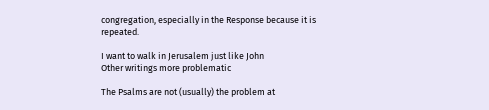congregation, especially in the Response because it is repeated.

I want to walk in Jerusalem just like John
Other writings more problematic

The Psalms are not (usually) the problem at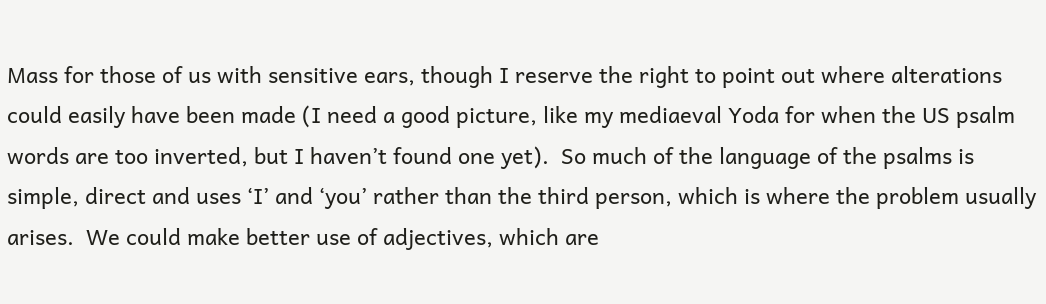Mass for those of us with sensitive ears, though I reserve the right to point out where alterations could easily have been made (I need a good picture, like my mediaeval Yoda for when the US psalm words are too inverted, but I haven’t found one yet).  So much of the language of the psalms is simple, direct and uses ‘I’ and ‘you’ rather than the third person, which is where the problem usually arises.  We could make better use of adjectives, which are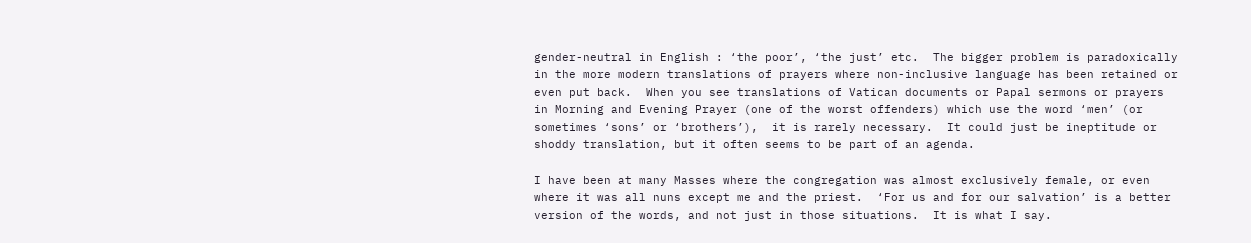gender-neutral in English : ‘the poor’, ‘the just’ etc.  The bigger problem is paradoxically in the more modern translations of prayers where non-inclusive language has been retained or even put back.  When you see translations of Vatican documents or Papal sermons or prayers in Morning and Evening Prayer (one of the worst offenders) which use the word ‘men’ (or sometimes ‘sons’ or ‘brothers’),  it is rarely necessary.  It could just be ineptitude or shoddy translation, but it often seems to be part of an agenda.

I have been at many Masses where the congregation was almost exclusively female, or even where it was all nuns except me and the priest.  ‘For us and for our salvation’ is a better version of the words, and not just in those situations.  It is what I say.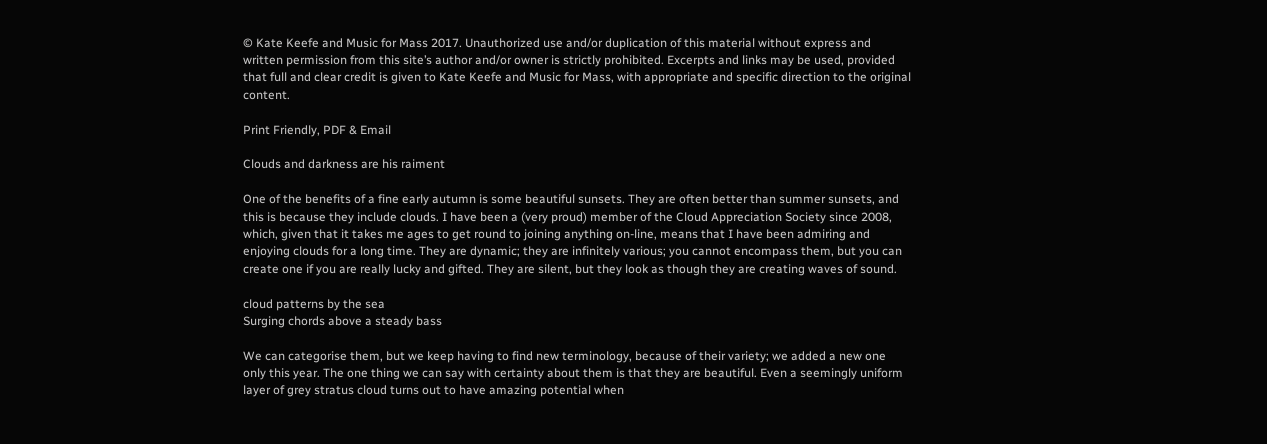© Kate Keefe and Music for Mass 2017. Unauthorized use and/or duplication of this material without express and written permission from this site’s author and/or owner is strictly prohibited. Excerpts and links may be used, provided that full and clear credit is given to Kate Keefe and Music for Mass, with appropriate and specific direction to the original content.

Print Friendly, PDF & Email

Clouds and darkness are his raiment

One of the benefits of a fine early autumn is some beautiful sunsets. They are often better than summer sunsets, and this is because they include clouds. I have been a (very proud) member of the Cloud Appreciation Society since 2008, which, given that it takes me ages to get round to joining anything on-line, means that I have been admiring and enjoying clouds for a long time. They are dynamic; they are infinitely various; you cannot encompass them, but you can create one if you are really lucky and gifted. They are silent, but they look as though they are creating waves of sound.

cloud patterns by the sea
Surging chords above a steady bass

We can categorise them, but we keep having to find new terminology, because of their variety; we added a new one only this year. The one thing we can say with certainty about them is that they are beautiful. Even a seemingly uniform layer of grey stratus cloud turns out to have amazing potential when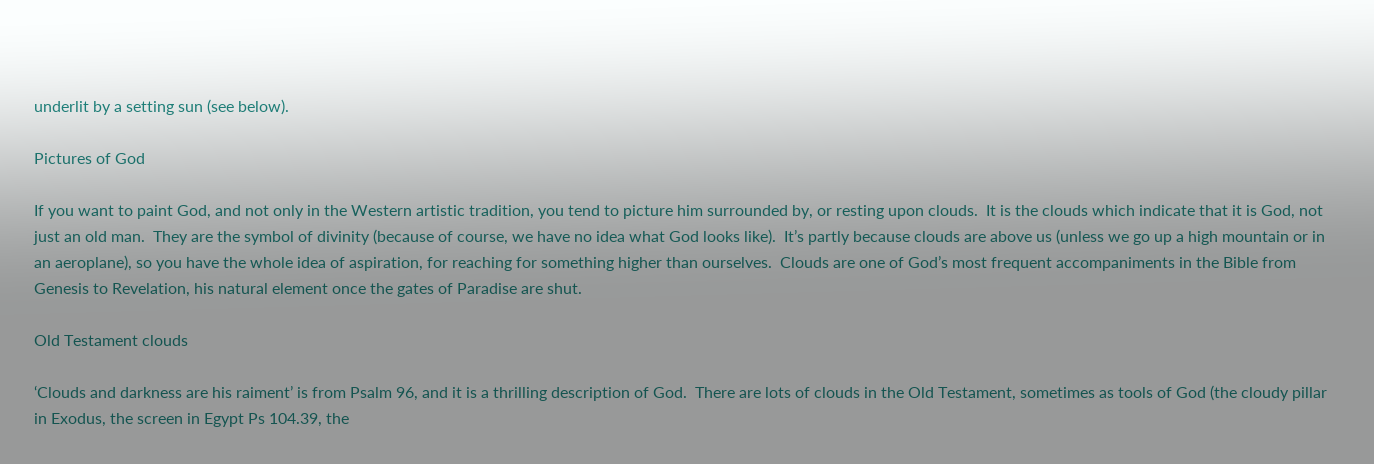underlit by a setting sun (see below).

Pictures of God

If you want to paint God, and not only in the Western artistic tradition, you tend to picture him surrounded by, or resting upon clouds.  It is the clouds which indicate that it is God, not just an old man.  They are the symbol of divinity (because of course, we have no idea what God looks like).  It’s partly because clouds are above us (unless we go up a high mountain or in an aeroplane), so you have the whole idea of aspiration, for reaching for something higher than ourselves.  Clouds are one of God’s most frequent accompaniments in the Bible from Genesis to Revelation, his natural element once the gates of Paradise are shut.

Old Testament clouds

‘Clouds and darkness are his raiment’ is from Psalm 96, and it is a thrilling description of God.  There are lots of clouds in the Old Testament, sometimes as tools of God (the cloudy pillar in Exodus, the screen in Egypt Ps 104.39, the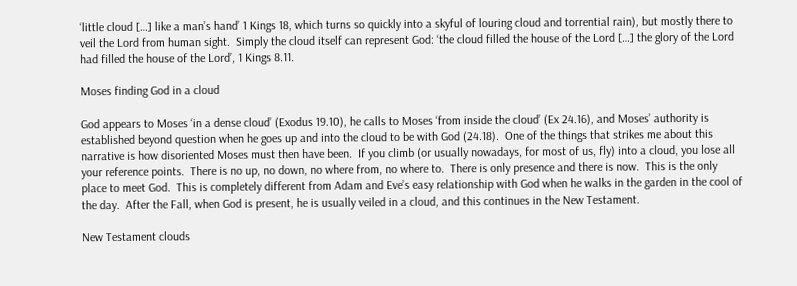‘little cloud […] like a man’s hand’ 1 Kings 18, which turns so quickly into a skyful of louring cloud and torrential rain), but mostly there to veil the Lord from human sight.  Simply the cloud itself can represent God: ‘the cloud filled the house of the Lord […] the glory of the Lord had filled the house of the Lord’, 1 Kings 8.11.

Moses finding God in a cloud

God appears to Moses ‘in a dense cloud’ (Exodus 19.10), he calls to Moses ‘from inside the cloud’ (Ex 24.16), and Moses’ authority is established beyond question when he goes up and into the cloud to be with God (24.18).  One of the things that strikes me about this narrative is how disoriented Moses must then have been.  If you climb (or usually nowadays, for most of us, fly) into a cloud, you lose all your reference points.  There is no up, no down, no where from, no where to.  There is only presence and there is now.  This is the only place to meet God.  This is completely different from Adam and Eve’s easy relationship with God when he walks in the garden in the cool of the day.  After the Fall, when God is present, he is usually veiled in a cloud, and this continues in the New Testament.

New Testament clouds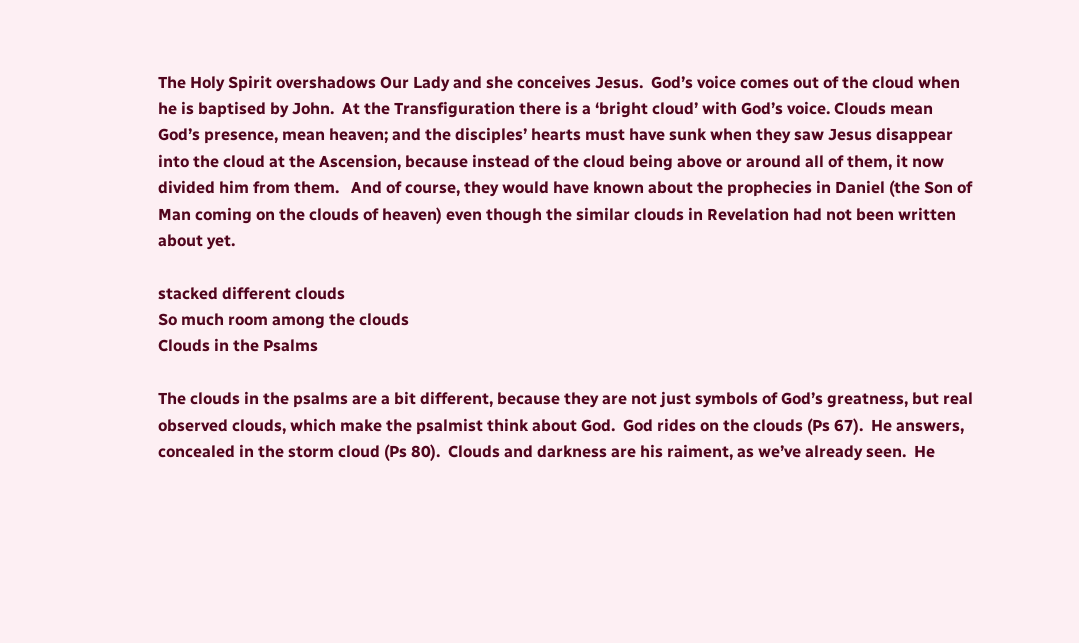The Holy Spirit overshadows Our Lady and she conceives Jesus.  God’s voice comes out of the cloud when he is baptised by John.  At the Transfiguration there is a ‘bright cloud’ with God’s voice. Clouds mean God’s presence, mean heaven; and the disciples’ hearts must have sunk when they saw Jesus disappear into the cloud at the Ascension, because instead of the cloud being above or around all of them, it now divided him from them.   And of course, they would have known about the prophecies in Daniel (the Son of Man coming on the clouds of heaven) even though the similar clouds in Revelation had not been written about yet.

stacked different clouds
So much room among the clouds
Clouds in the Psalms

The clouds in the psalms are a bit different, because they are not just symbols of God’s greatness, but real observed clouds, which make the psalmist think about God.  God rides on the clouds (Ps 67).  He answers, concealed in the storm cloud (Ps 80).  Clouds and darkness are his raiment, as we’ve already seen.  He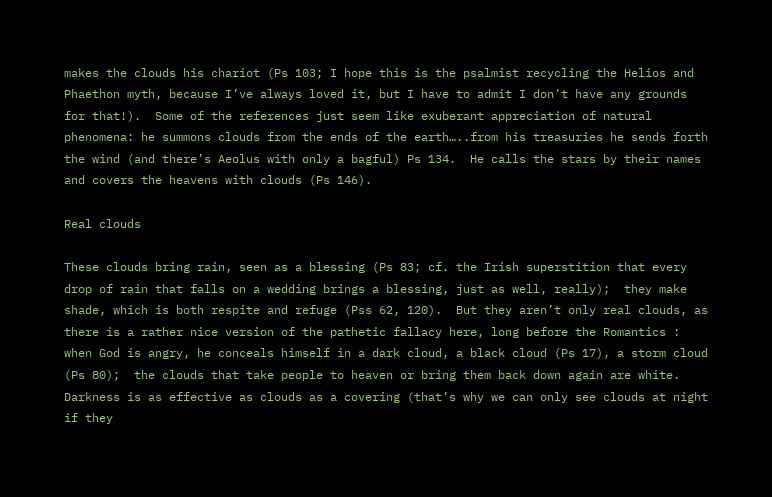makes the clouds his chariot (Ps 103; I hope this is the psalmist recycling the Helios and Phaethon myth, because I’ve always loved it, but I have to admit I don’t have any grounds for that!).  Some of the references just seem like exuberant appreciation of natural phenomena: he summons clouds from the ends of the earth…..from his treasuries he sends forth the wind (and there’s Aeolus with only a bagful) Ps 134.  He calls the stars by their names and covers the heavens with clouds (Ps 146).

Real clouds

These clouds bring rain, seen as a blessing (Ps 83; cf. the Irish superstition that every drop of rain that falls on a wedding brings a blessing, just as well, really);  they make shade, which is both respite and refuge (Pss 62, 120).  But they aren’t only real clouds, as there is a rather nice version of the pathetic fallacy here, long before the Romantics : when God is angry, he conceals himself in a dark cloud, a black cloud (Ps 17), a storm cloud (Ps 80);  the clouds that take people to heaven or bring them back down again are white.  Darkness is as effective as clouds as a covering (that’s why we can only see clouds at night if they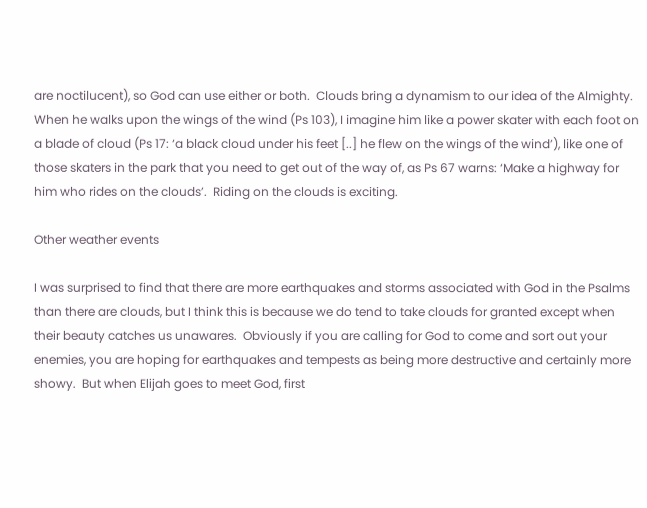are noctilucent), so God can use either or both.  Clouds bring a dynamism to our idea of the Almighty.  When he walks upon the wings of the wind (Ps 103), I imagine him like a power skater with each foot on a blade of cloud (Ps 17: ‘a black cloud under his feet [..] he flew on the wings of the wind’), like one of those skaters in the park that you need to get out of the way of, as Ps 67 warns: ‘Make a highway for him who rides on the clouds’.  Riding on the clouds is exciting.

Other weather events

I was surprised to find that there are more earthquakes and storms associated with God in the Psalms than there are clouds, but I think this is because we do tend to take clouds for granted except when their beauty catches us unawares.  Obviously if you are calling for God to come and sort out your enemies, you are hoping for earthquakes and tempests as being more destructive and certainly more showy.  But when Elijah goes to meet God, first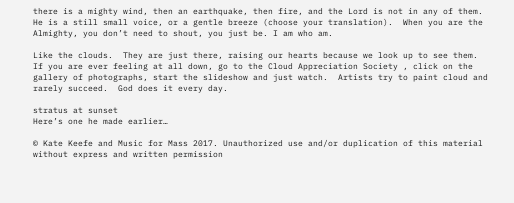there is a mighty wind, then an earthquake, then fire, and the Lord is not in any of them.  He is a still small voice, or a gentle breeze (choose your translation).  When you are the Almighty, you don’t need to shout, you just be. I am who am.

Like the clouds.  They are just there, raising our hearts because we look up to see them.  If you are ever feeling at all down, go to the Cloud Appreciation Society , click on the gallery of photographs, start the slideshow and just watch.  Artists try to paint cloud and rarely succeed.  God does it every day.

stratus at sunset
Here’s one he made earlier…

© Kate Keefe and Music for Mass 2017. Unauthorized use and/or duplication of this material without express and written permission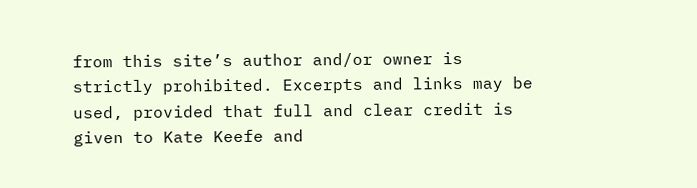from this site’s author and/or owner is strictly prohibited. Excerpts and links may be used, provided that full and clear credit is given to Kate Keefe and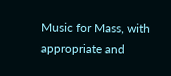Music for Mass, with appropriate and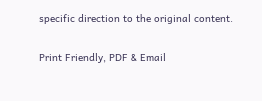specific direction to the original content.

Print Friendly, PDF & Email